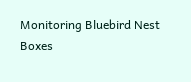Monitoring Bluebird Nest Boxes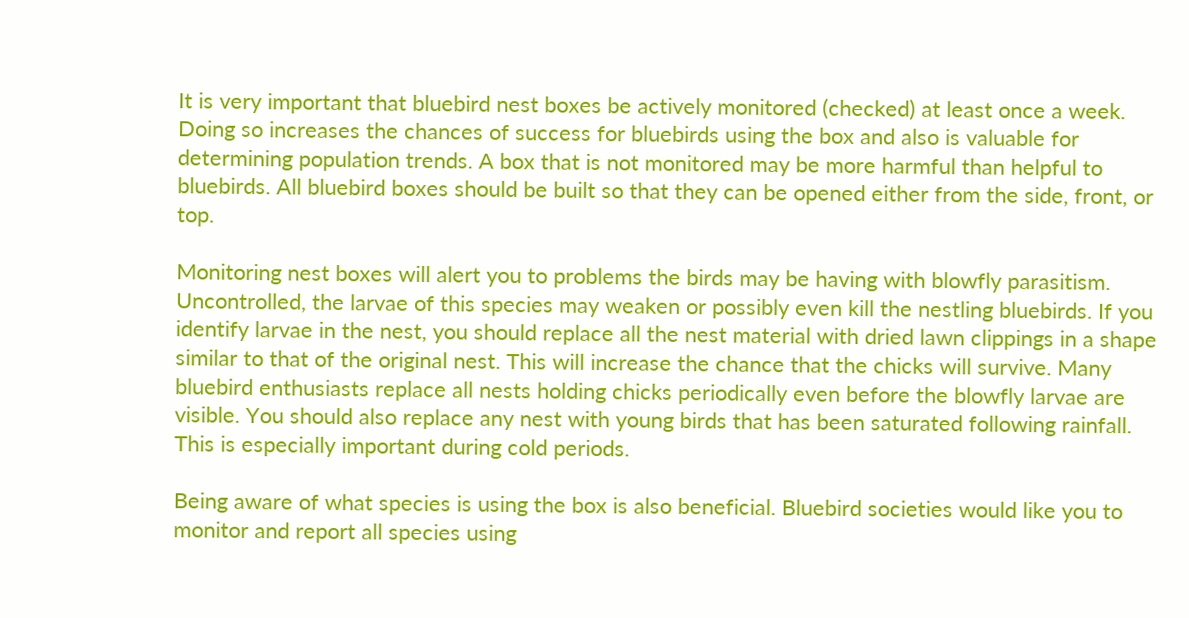It is very important that bluebird nest boxes be actively monitored (checked) at least once a week. Doing so increases the chances of success for bluebirds using the box and also is valuable for determining population trends. A box that is not monitored may be more harmful than helpful to bluebirds. All bluebird boxes should be built so that they can be opened either from the side, front, or top.

Monitoring nest boxes will alert you to problems the birds may be having with blowfly parasitism. Uncontrolled, the larvae of this species may weaken or possibly even kill the nestling bluebirds. If you identify larvae in the nest, you should replace all the nest material with dried lawn clippings in a shape similar to that of the original nest. This will increase the chance that the chicks will survive. Many bluebird enthusiasts replace all nests holding chicks periodically even before the blowfly larvae are visible. You should also replace any nest with young birds that has been saturated following rainfall. This is especially important during cold periods.

Being aware of what species is using the box is also beneficial. Bluebird societies would like you to monitor and report all species using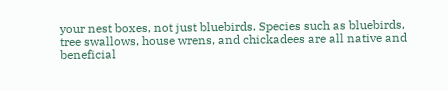your nest boxes, not just bluebirds. Species such as bluebirds, tree swallows, house wrens, and chickadees are all native and beneficial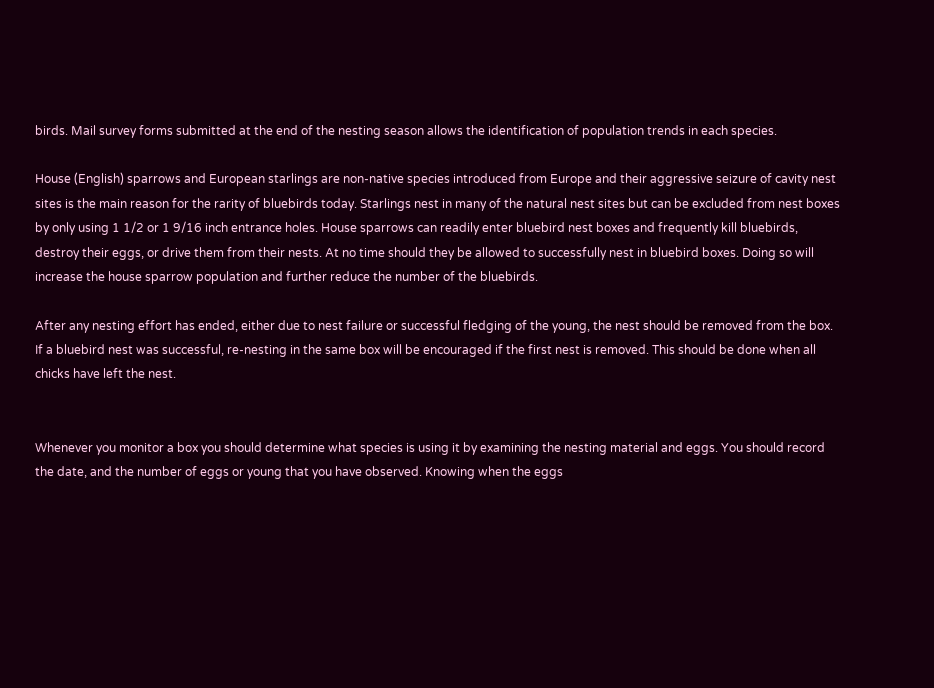birds. Mail survey forms submitted at the end of the nesting season allows the identification of population trends in each species.

House (English) sparrows and European starlings are non-native species introduced from Europe and their aggressive seizure of cavity nest sites is the main reason for the rarity of bluebirds today. Starlings nest in many of the natural nest sites but can be excluded from nest boxes by only using 1 1/2 or 1 9/16 inch entrance holes. House sparrows can readily enter bluebird nest boxes and frequently kill bluebirds, destroy their eggs, or drive them from their nests. At no time should they be allowed to successfully nest in bluebird boxes. Doing so will increase the house sparrow population and further reduce the number of the bluebirds.

After any nesting effort has ended, either due to nest failure or successful fledging of the young, the nest should be removed from the box. If a bluebird nest was successful, re-nesting in the same box will be encouraged if the first nest is removed. This should be done when all chicks have left the nest.


Whenever you monitor a box you should determine what species is using it by examining the nesting material and eggs. You should record the date, and the number of eggs or young that you have observed. Knowing when the eggs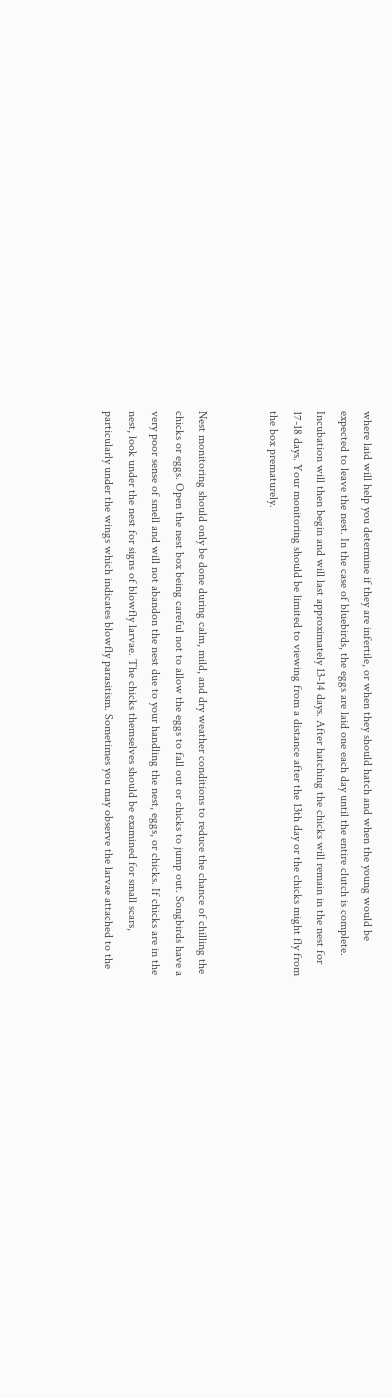where laid will help you determine if they are infertile, or when they should hatch and when the young would be expected to leave the nest. In the case of bluebirds, the eggs are laid one each day until the entire clutch is complete. Incubation will then begin and will last approximately 13-14 days. After hatching the chicks will remain in the nest for 17-18 days. Your monitoring should be limited to viewing from a distance after the 13th day or the chicks might fly from the box prematurely.


Nest monitoring should only be done during calm, mild, and dry weather conditions to reduce the chance of chilling the chicks or eggs. Open the nest box being careful not to allow the eggs to fall out or chicks to jump out. Songbirds have a very poor sense of smell and will not abandon the nest due to your handling the nest, eggs, or chicks. If chicks are in the nest, look under the nest for signs of blowfly larvae. The chicks themselves should be examined for small scars, particularly under the wings which indicates blowfly parasitism. Sometimes you may observe the larvae attached to the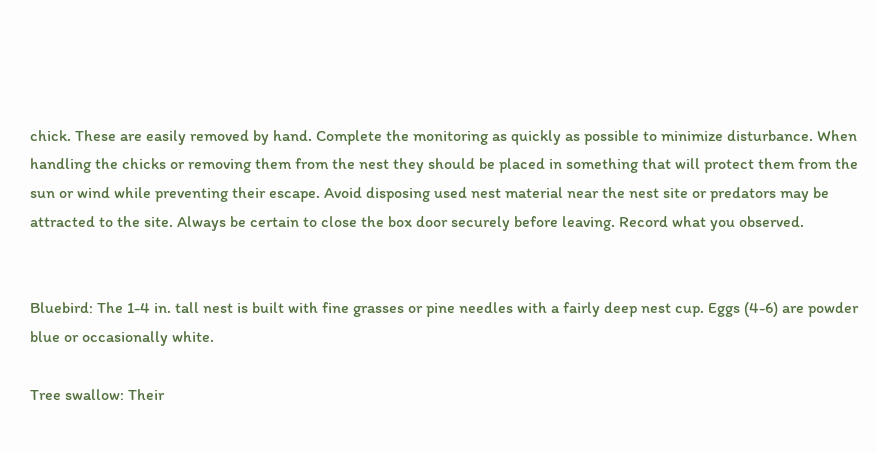chick. These are easily removed by hand. Complete the monitoring as quickly as possible to minimize disturbance. When handling the chicks or removing them from the nest they should be placed in something that will protect them from the sun or wind while preventing their escape. Avoid disposing used nest material near the nest site or predators may be attracted to the site. Always be certain to close the box door securely before leaving. Record what you observed.


Bluebird: The 1-4 in. tall nest is built with fine grasses or pine needles with a fairly deep nest cup. Eggs (4-6) are powder blue or occasionally white.

Tree swallow: Their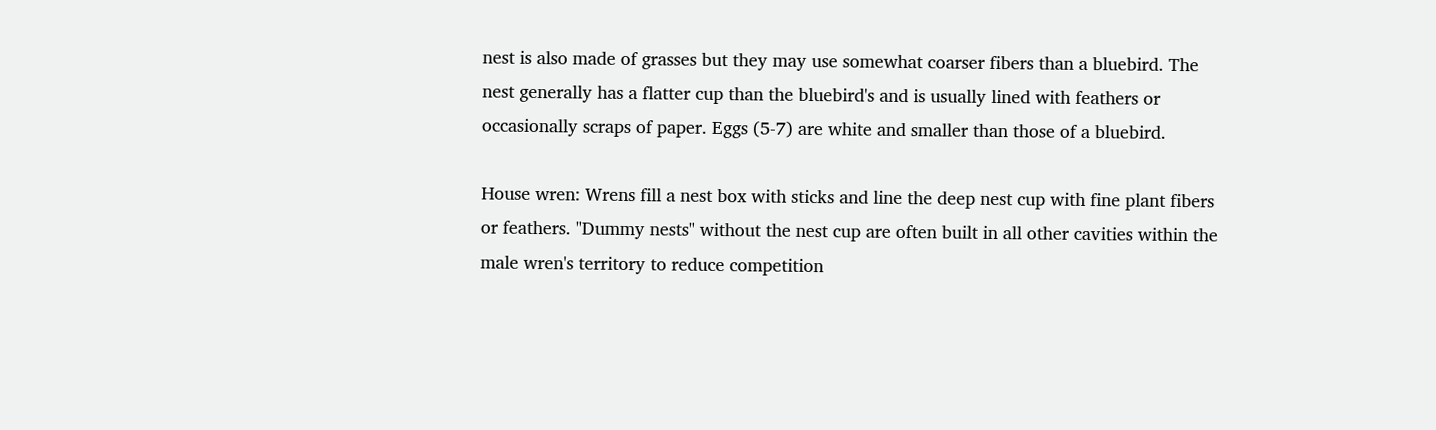nest is also made of grasses but they may use somewhat coarser fibers than a bluebird. The nest generally has a flatter cup than the bluebird's and is usually lined with feathers or occasionally scraps of paper. Eggs (5-7) are white and smaller than those of a bluebird.

House wren: Wrens fill a nest box with sticks and line the deep nest cup with fine plant fibers or feathers. "Dummy nests" without the nest cup are often built in all other cavities within the male wren's territory to reduce competition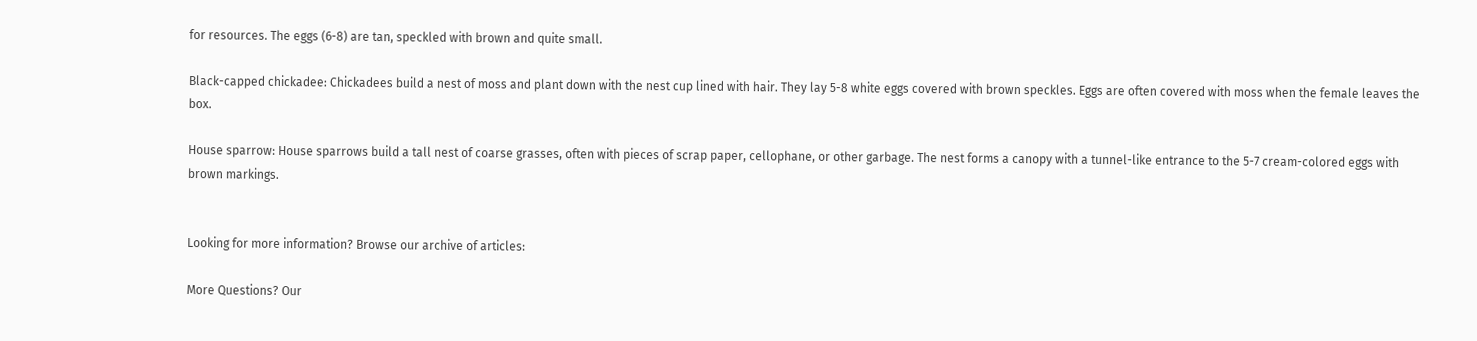for resources. The eggs (6-8) are tan, speckled with brown and quite small.

Black-capped chickadee: Chickadees build a nest of moss and plant down with the nest cup lined with hair. They lay 5-8 white eggs covered with brown speckles. Eggs are often covered with moss when the female leaves the box.

House sparrow: House sparrows build a tall nest of coarse grasses, often with pieces of scrap paper, cellophane, or other garbage. The nest forms a canopy with a tunnel-like entrance to the 5-7 cream-colored eggs with brown markings.


Looking for more information? Browse our archive of articles:

More Questions? Our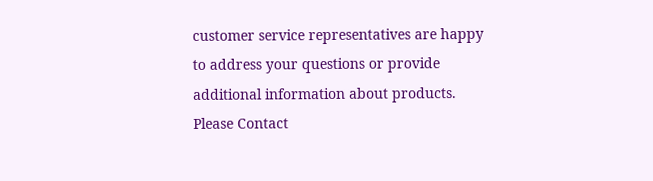customer service representatives are happy to address your questions or provide additional information about products. Please Contact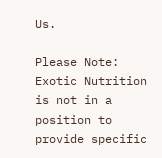Us.

Please Note: Exotic Nutrition is not in a position to provide specific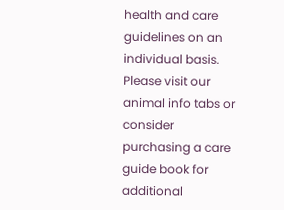health and care guidelines on an individual basis. Please visit our animal info tabs or consider purchasing a care guide book for additional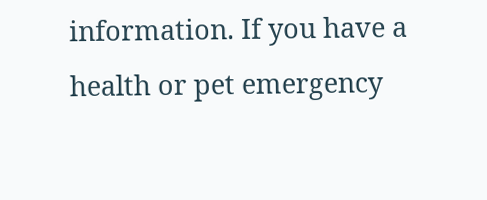information. If you have a health or pet emergency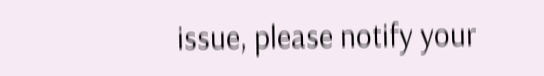issue, please notify your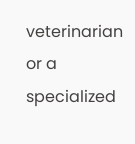veterinarian or a specialized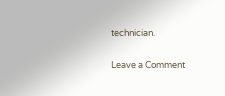technician.

Leave a Comment